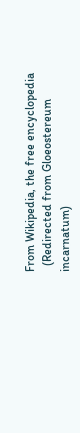From Wikipedia, the free encyclopedia
  (Redirected from Gloeostereum incarnatum)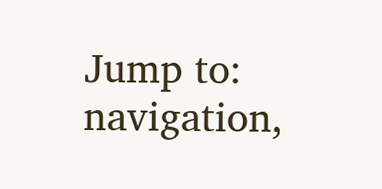Jump to: navigation,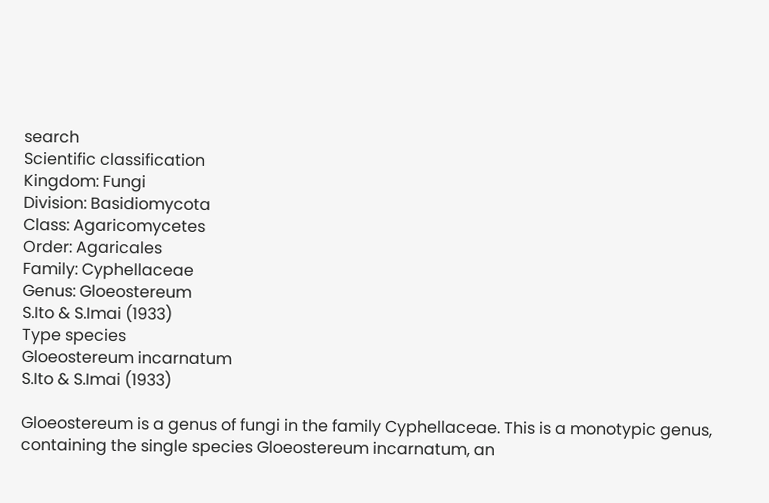search
Scientific classification
Kingdom: Fungi
Division: Basidiomycota
Class: Agaricomycetes
Order: Agaricales
Family: Cyphellaceae
Genus: Gloeostereum
S.Ito & S.Imai (1933)
Type species
Gloeostereum incarnatum
S.Ito & S.Imai (1933)

Gloeostereum is a genus of fungi in the family Cyphellaceae. This is a monotypic genus, containing the single species Gloeostereum incarnatum, an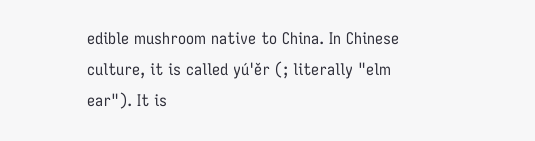edible mushroom native to China. In Chinese culture, it is called yú'ěr (; literally "elm ear"). It is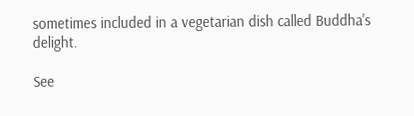sometimes included in a vegetarian dish called Buddha's delight.

See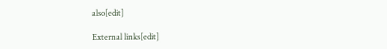also[edit]

External links[edit]